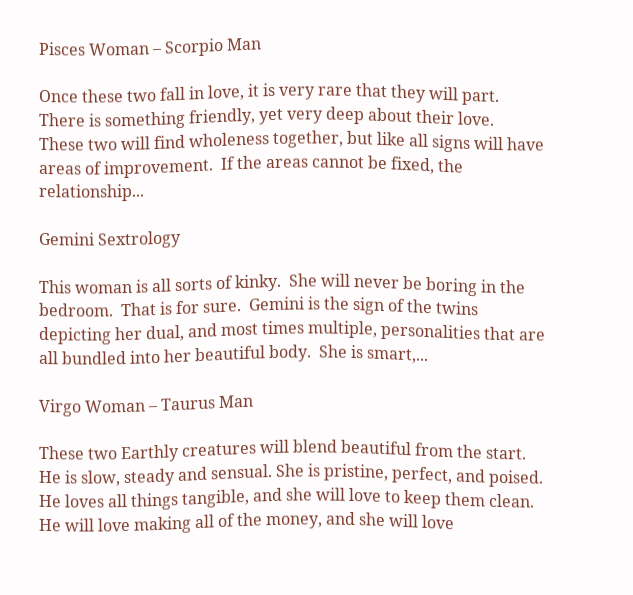Pisces Woman – Scorpio Man

Once these two fall in love, it is very rare that they will part.  There is something friendly, yet very deep about their love.  These two will find wholeness together, but like all signs will have areas of improvement.  If the areas cannot be fixed, the relationship...

Gemini Sextrology

This woman is all sorts of kinky.  She will never be boring in the bedroom.  That is for sure.  Gemini is the sign of the twins depicting her dual, and most times multiple, personalities that are all bundled into her beautiful body.  She is smart,...

Virgo Woman – Taurus Man

These two Earthly creatures will blend beautiful from the start.  He is slow, steady and sensual. She is pristine, perfect, and poised.  He loves all things tangible, and she will love to keep them clean.  He will love making all of the money, and she will love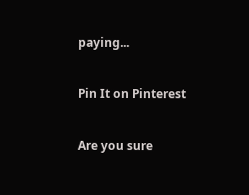paying...

Pin It on Pinterest

Are you sure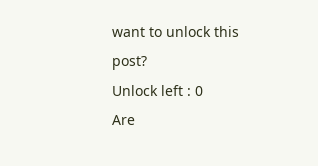want to unlock this post?
Unlock left : 0
Are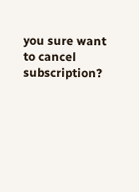you sure want to cancel subscription?